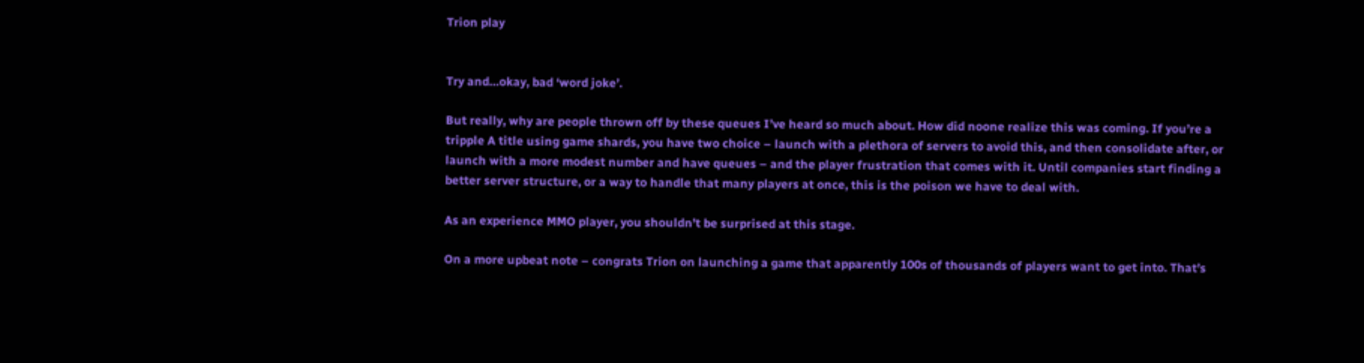Trion play


Try and…okay, bad ‘word joke’.

But really, why are people thrown off by these queues I’ve heard so much about. How did noone realize this was coming. If you’re a tripple A title using game shards, you have two choice – launch with a plethora of servers to avoid this, and then consolidate after, or launch with a more modest number and have queues – and the player frustration that comes with it. Until companies start finding a better server structure, or a way to handle that many players at once, this is the poison we have to deal with.

As an experience MMO player, you shouldn’t be surprised at this stage.

On a more upbeat note – congrats Trion on launching a game that apparently 100s of thousands of players want to get into. That’s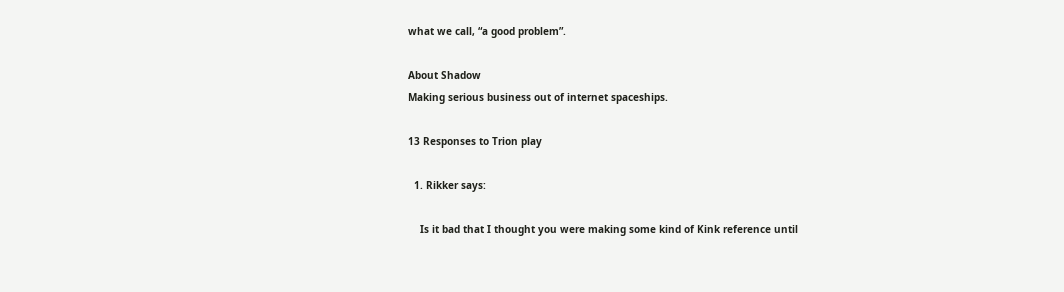what we call, “a good problem”.

About Shadow
Making serious business out of internet spaceships.

13 Responses to Trion play

  1. Rikker says:

    Is it bad that I thought you were making some kind of Kink reference until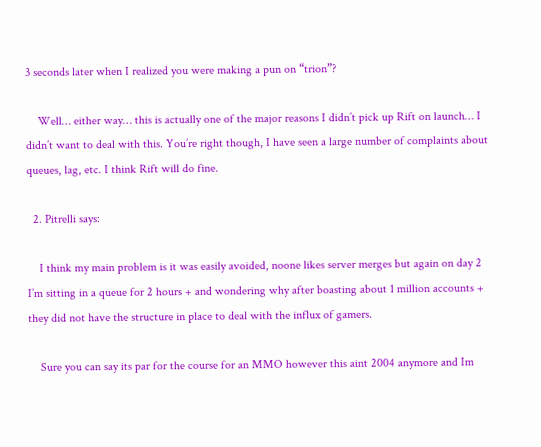3 seconds later when I realized you were making a pun on “trion”?

    Well… either way… this is actually one of the major reasons I didn’t pick up Rift on launch… I didn’t want to deal with this. You’re right though, I have seen a large number of complaints about queues, lag, etc. I think Rift will do fine.

  2. Pitrelli says:

    I think my main problem is it was easily avoided, noone likes server merges but again on day 2 I’m sitting in a queue for 2 hours + and wondering why after boasting about 1 million accounts + they did not have the structure in place to deal with the influx of gamers.

    Sure you can say its par for the course for an MMO however this aint 2004 anymore and Im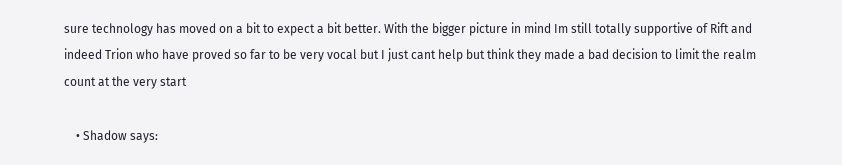sure technology has moved on a bit to expect a bit better. With the bigger picture in mind Im still totally supportive of Rift and indeed Trion who have proved so far to be very vocal but I just cant help but think they made a bad decision to limit the realm count at the very start

    • Shadow says: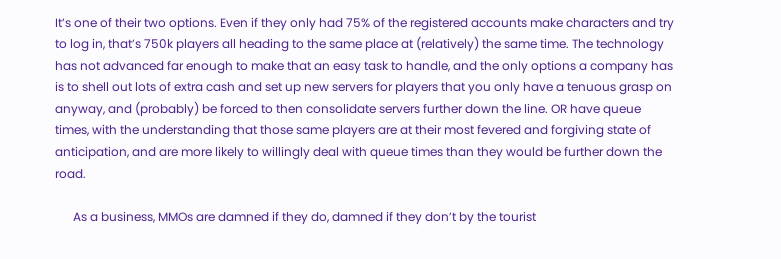It’s one of their two options. Even if they only had 75% of the registered accounts make characters and try to log in, that’s 750k players all heading to the same place at (relatively) the same time. The technology has not advanced far enough to make that an easy task to handle, and the only options a company has is to shell out lots of extra cash and set up new servers for players that you only have a tenuous grasp on anyway, and (probably) be forced to then consolidate servers further down the line. OR have queue times, with the understanding that those same players are at their most fevered and forgiving state of anticipation, and are more likely to willingly deal with queue times than they would be further down the road.

      As a business, MMOs are damned if they do, damned if they don’t by the tourist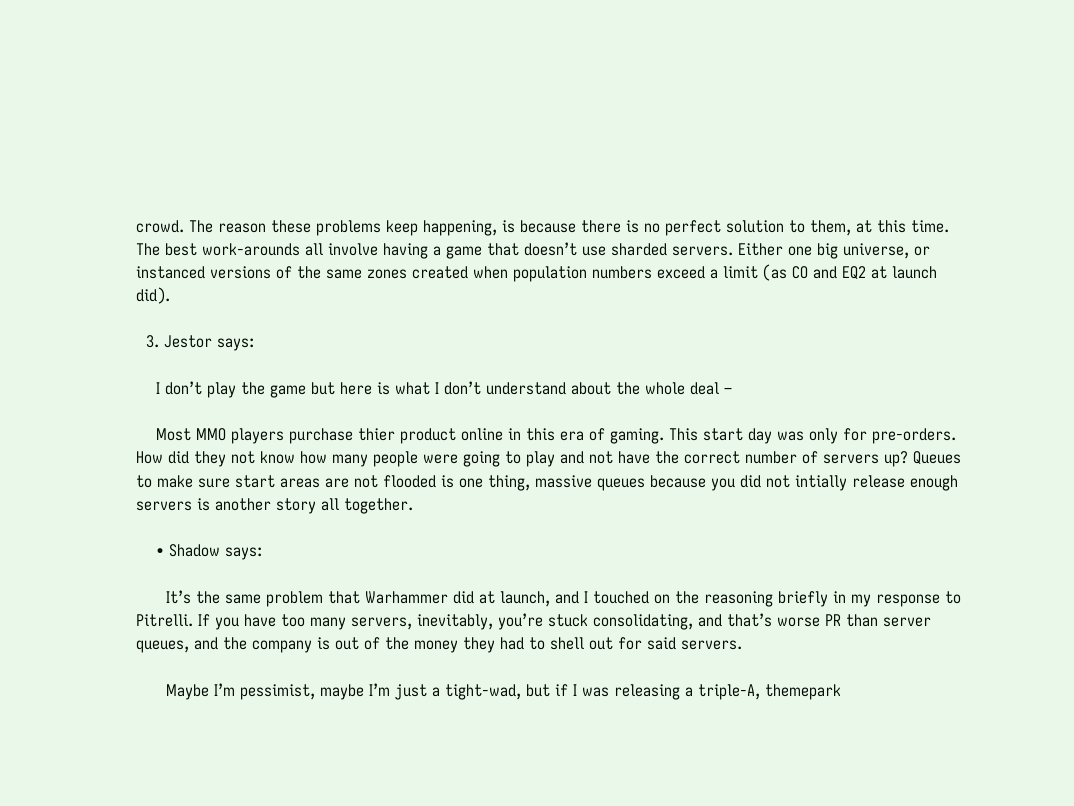crowd. The reason these problems keep happening, is because there is no perfect solution to them, at this time. The best work-arounds all involve having a game that doesn’t use sharded servers. Either one big universe, or instanced versions of the same zones created when population numbers exceed a limit (as CO and EQ2 at launch did).

  3. Jestor says:

    I don’t play the game but here is what I don’t understand about the whole deal –

    Most MMO players purchase thier product online in this era of gaming. This start day was only for pre-orders. How did they not know how many people were going to play and not have the correct number of servers up? Queues to make sure start areas are not flooded is one thing, massive queues because you did not intially release enough servers is another story all together.

    • Shadow says:

      It’s the same problem that Warhammer did at launch, and I touched on the reasoning briefly in my response to Pitrelli. If you have too many servers, inevitably, you’re stuck consolidating, and that’s worse PR than server queues, and the company is out of the money they had to shell out for said servers.

      Maybe I’m pessimist, maybe I’m just a tight-wad, but if I was releasing a triple-A, themepark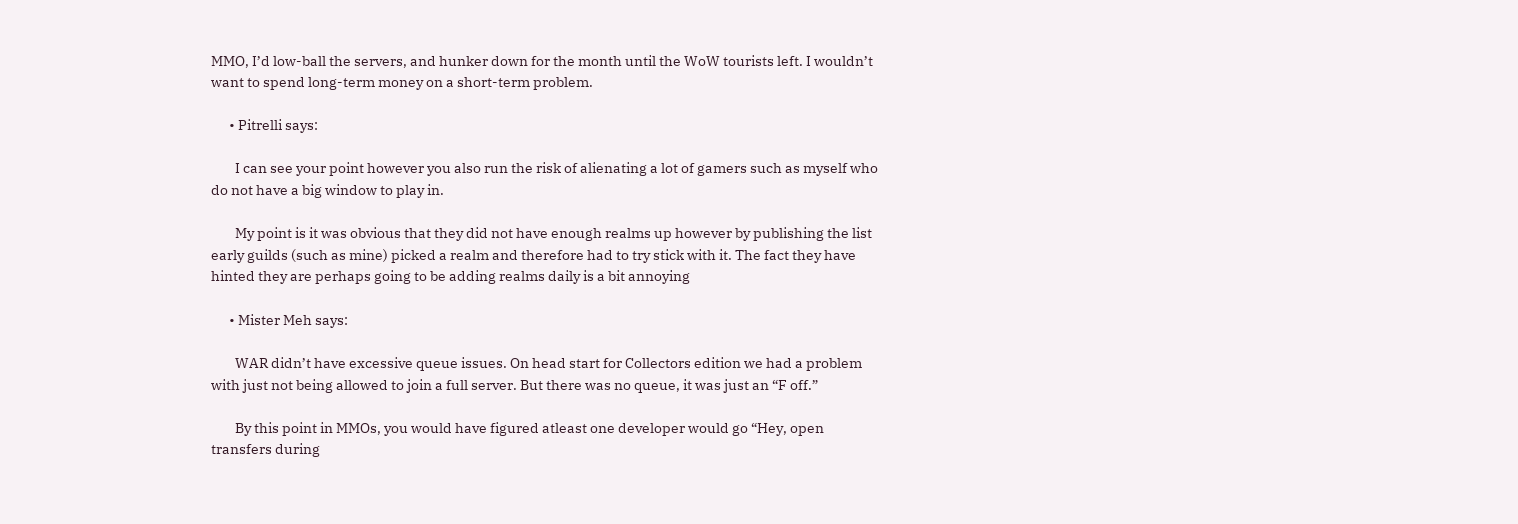MMO, I’d low-ball the servers, and hunker down for the month until the WoW tourists left. I wouldn’t want to spend long-term money on a short-term problem.

      • Pitrelli says:

        I can see your point however you also run the risk of alienating a lot of gamers such as myself who do not have a big window to play in.

        My point is it was obvious that they did not have enough realms up however by publishing the list early guilds (such as mine) picked a realm and therefore had to try stick with it. The fact they have hinted they are perhaps going to be adding realms daily is a bit annoying

      • Mister Meh says:

        WAR didn’t have excessive queue issues. On head start for Collectors edition we had a problem with just not being allowed to join a full server. But there was no queue, it was just an “F off.”

        By this point in MMOs, you would have figured atleast one developer would go “Hey, open transfers during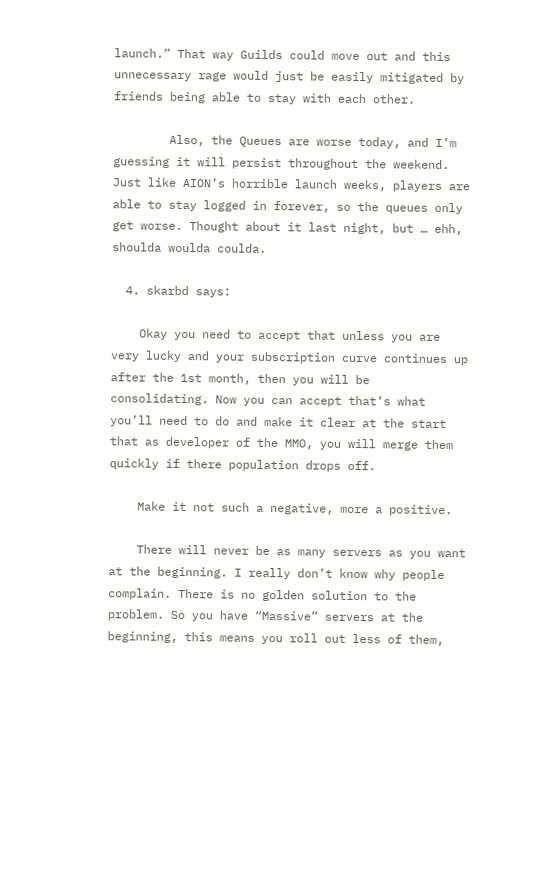launch.” That way Guilds could move out and this unnecessary rage would just be easily mitigated by friends being able to stay with each other.

        Also, the Queues are worse today, and I’m guessing it will persist throughout the weekend. Just like AION’s horrible launch weeks, players are able to stay logged in forever, so the queues only get worse. Thought about it last night, but … ehh, shoulda woulda coulda.

  4. skarbd says:

    Okay you need to accept that unless you are very lucky and your subscription curve continues up after the 1st month, then you will be consolidating. Now you can accept that’s what you’ll need to do and make it clear at the start that as developer of the MMO, you will merge them quickly if there population drops off.

    Make it not such a negative, more a positive.

    There will never be as many servers as you want at the beginning. I really don’t know why people complain. There is no golden solution to the problem. So you have “Massive” servers at the beginning, this means you roll out less of them,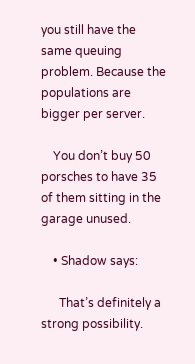you still have the same queuing problem. Because the populations are bigger per server.

    You don’t buy 50 porsches to have 35 of them sitting in the garage unused.

    • Shadow says:

      That’s definitely a strong possibility.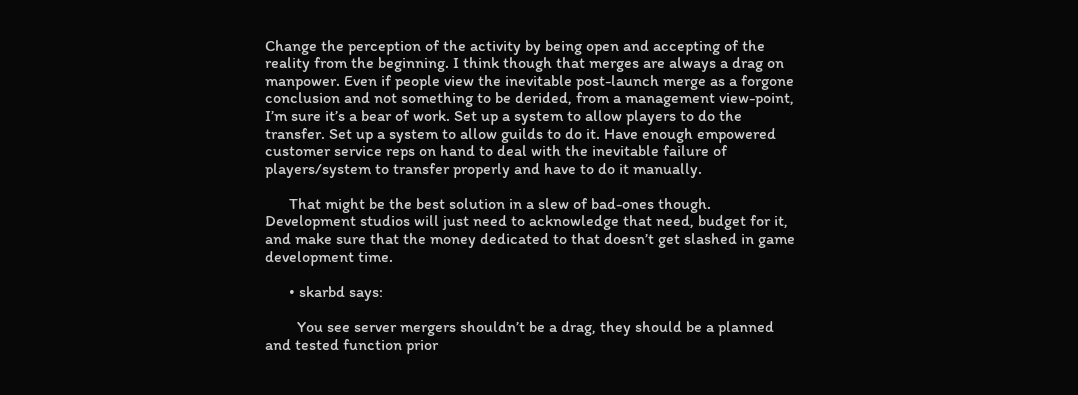Change the perception of the activity by being open and accepting of the reality from the beginning. I think though that merges are always a drag on manpower. Even if people view the inevitable post-launch merge as a forgone conclusion and not something to be derided, from a management view-point, I’m sure it’s a bear of work. Set up a system to allow players to do the transfer. Set up a system to allow guilds to do it. Have enough empowered customer service reps on hand to deal with the inevitable failure of players/system to transfer properly and have to do it manually.

      That might be the best solution in a slew of bad-ones though. Development studios will just need to acknowledge that need, budget for it, and make sure that the money dedicated to that doesn’t get slashed in game development time.

      • skarbd says:

        You see server mergers shouldn’t be a drag, they should be a planned and tested function prior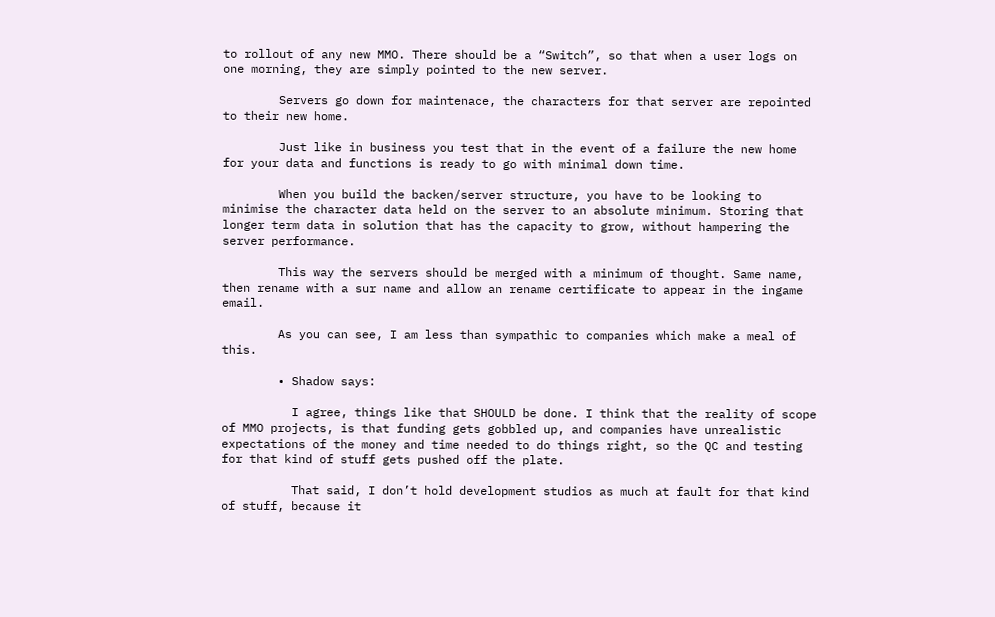to rollout of any new MMO. There should be a “Switch”, so that when a user logs on one morning, they are simply pointed to the new server.

        Servers go down for maintenace, the characters for that server are repointed to their new home.

        Just like in business you test that in the event of a failure the new home for your data and functions is ready to go with minimal down time.

        When you build the backen/server structure, you have to be looking to minimise the character data held on the server to an absolute minimum. Storing that longer term data in solution that has the capacity to grow, without hampering the server performance.

        This way the servers should be merged with a minimum of thought. Same name, then rename with a sur name and allow an rename certificate to appear in the ingame email.

        As you can see, I am less than sympathic to companies which make a meal of this.

        • Shadow says:

          I agree, things like that SHOULD be done. I think that the reality of scope of MMO projects, is that funding gets gobbled up, and companies have unrealistic expectations of the money and time needed to do things right, so the QC and testing for that kind of stuff gets pushed off the plate.

          That said, I don’t hold development studios as much at fault for that kind of stuff, because it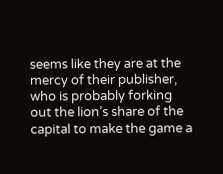seems like they are at the mercy of their publisher, who is probably forking out the lion’s share of the capital to make the game a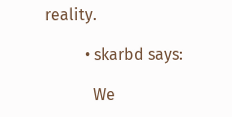reality.

          • skarbd says:

            We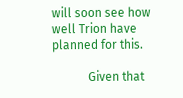will soon see how well Trion have planned for this.

            Given that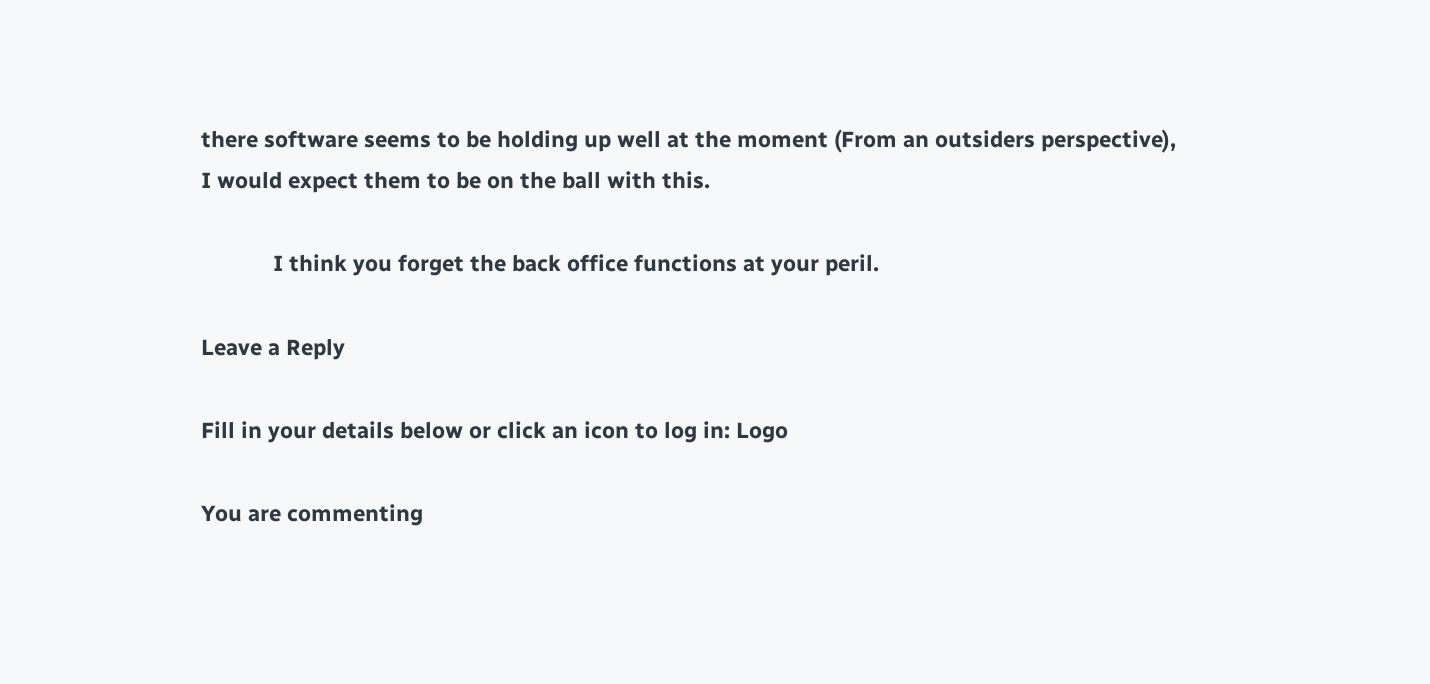there software seems to be holding up well at the moment (From an outsiders perspective), I would expect them to be on the ball with this.

            I think you forget the back office functions at your peril.

Leave a Reply

Fill in your details below or click an icon to log in: Logo

You are commenting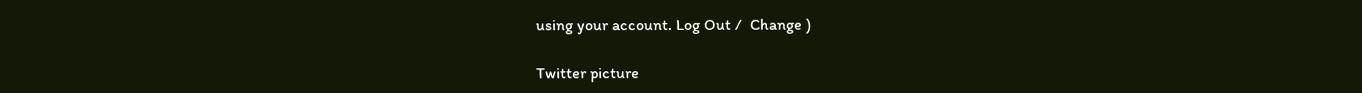using your account. Log Out /  Change )

Twitter picture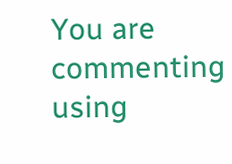You are commenting using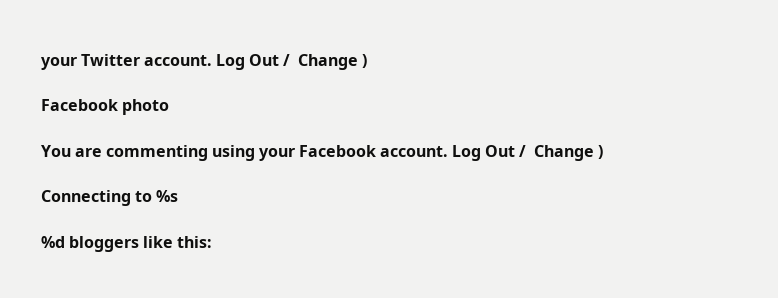your Twitter account. Log Out /  Change )

Facebook photo

You are commenting using your Facebook account. Log Out /  Change )

Connecting to %s

%d bloggers like this: